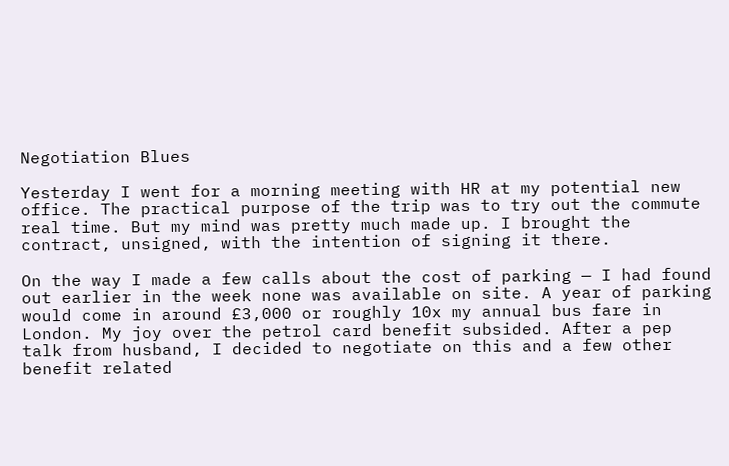Negotiation Blues

Yesterday I went for a morning meeting with HR at my potential new office. The practical purpose of the trip was to try out the commute real time. But my mind was pretty much made up. I brought the contract, unsigned, with the intention of signing it there.

On the way I made a few calls about the cost of parking — I had found out earlier in the week none was available on site. A year of parking would come in around £3,000 or roughly 10x my annual bus fare in London. My joy over the petrol card benefit subsided. After a pep talk from husband, I decided to negotiate on this and a few other benefit related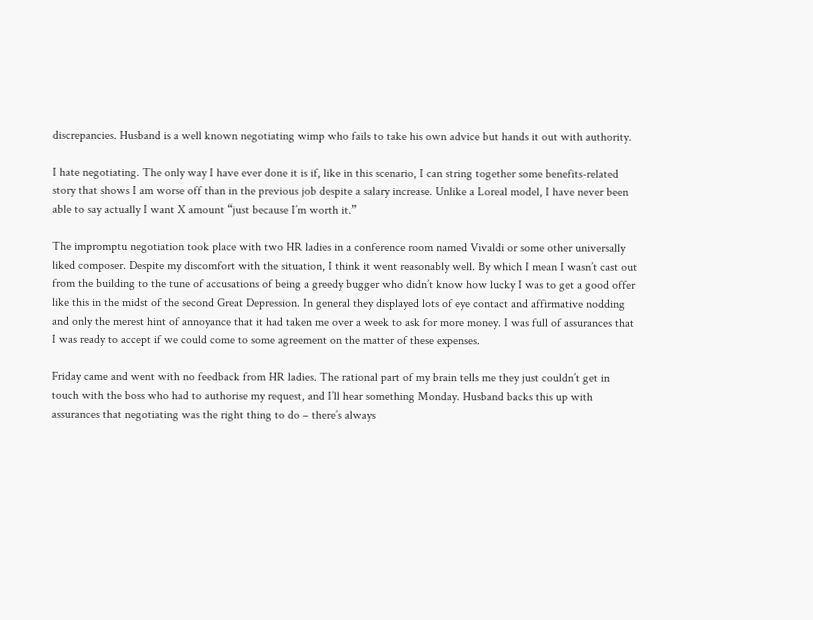discrepancies. Husband is a well known negotiating wimp who fails to take his own advice but hands it out with authority.

I hate negotiating. The only way I have ever done it is if, like in this scenario, I can string together some benefits-related story that shows I am worse off than in the previous job despite a salary increase. Unlike a Loreal model, I have never been able to say actually I want X amount “just because I’m worth it.”

The impromptu negotiation took place with two HR ladies in a conference room named Vivaldi or some other universally liked composer. Despite my discomfort with the situation, I think it went reasonably well. By which I mean I wasn’t cast out from the building to the tune of accusations of being a greedy bugger who didn’t know how lucky I was to get a good offer like this in the midst of the second Great Depression. In general they displayed lots of eye contact and affirmative nodding and only the merest hint of annoyance that it had taken me over a week to ask for more money. I was full of assurances that I was ready to accept if we could come to some agreement on the matter of these expenses.

Friday came and went with no feedback from HR ladies. The rational part of my brain tells me they just couldn’t get in touch with the boss who had to authorise my request, and I’ll hear something Monday. Husband backs this up with assurances that negotiating was the right thing to do – there’s always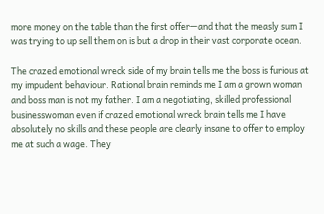more money on the table than the first offer—and that the measly sum I was trying to up sell them on is but a drop in their vast corporate ocean.

The crazed emotional wreck side of my brain tells me the boss is furious at my impudent behaviour. Rational brain reminds me I am a grown woman and boss man is not my father. I am a negotiating, skilled professional businesswoman even if crazed emotional wreck brain tells me I have absolutely no skills and these people are clearly insane to offer to employ me at such a wage. They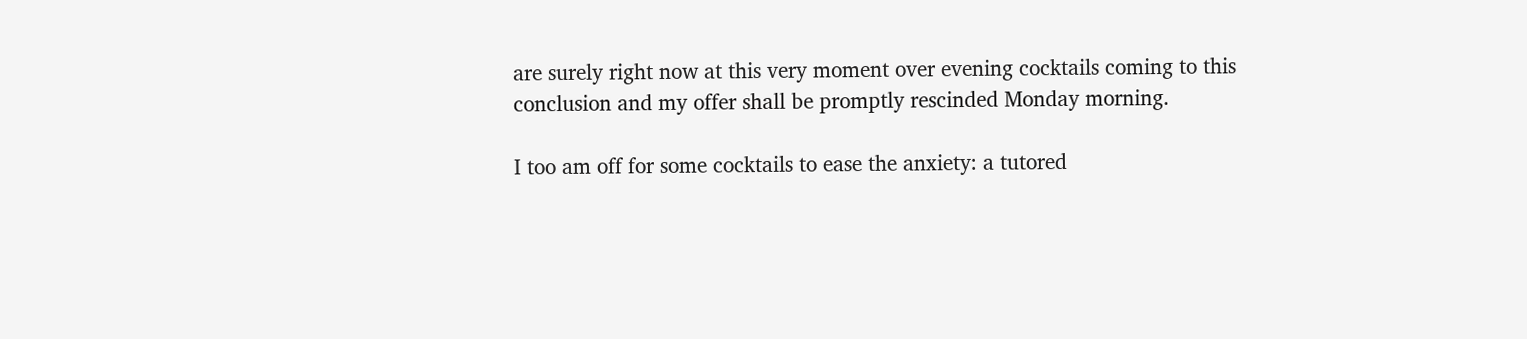are surely right now at this very moment over evening cocktails coming to this conclusion and my offer shall be promptly rescinded Monday morning.

I too am off for some cocktails to ease the anxiety: a tutored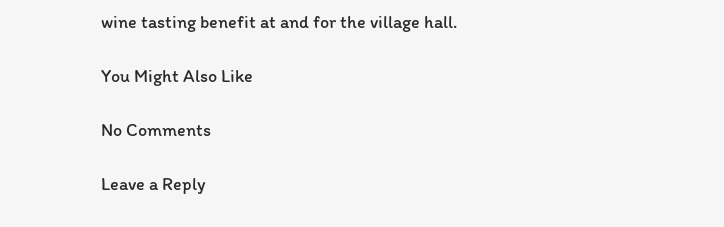wine tasting benefit at and for the village hall.

You Might Also Like

No Comments

Leave a Reply